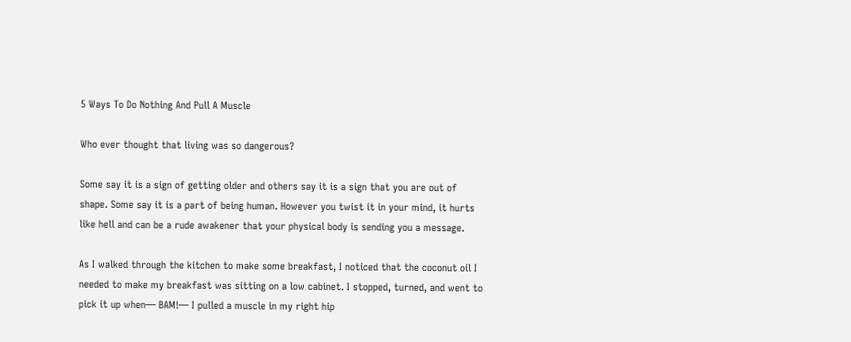5 Ways To Do Nothing And Pull A Muscle

Who ever thought that living was so dangerous?

Some say it is a sign of getting older and others say it is a sign that you are out of shape. Some say it is a part of being human. However you twist it in your mind, it hurts like hell and can be a rude awakener that your physical body is sending you a message.

As I walked through the kitchen to make some breakfast, I noticed that the coconut oil I needed to make my breakfast was sitting on a low cabinet. I stopped, turned, and went to pick it up when— BAM!— I pulled a muscle in my right hip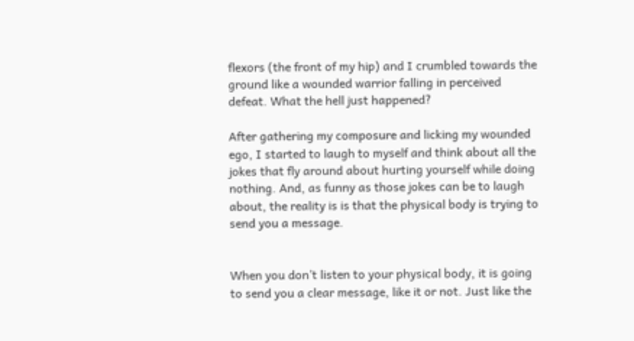flexors (the front of my hip) and I crumbled towards the ground like a wounded warrior falling in perceived defeat. What the hell just happened?

After gathering my composure and licking my wounded ego, I started to laugh to myself and think about all the jokes that fly around about hurting yourself while doing nothing. And, as funny as those jokes can be to laugh about, the reality is is that the physical body is trying to send you a message.


When you don’t listen to your physical body, it is going to send you a clear message, like it or not. Just like the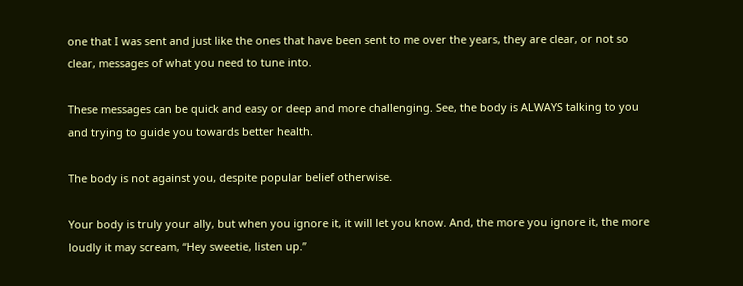one that I was sent and just like the ones that have been sent to me over the years, they are clear, or not so clear, messages of what you need to tune into.

These messages can be quick and easy or deep and more challenging. See, the body is ALWAYS talking to you and trying to guide you towards better health.

The body is not against you, despite popular belief otherwise.

Your body is truly your ally, but when you ignore it, it will let you know. And, the more you ignore it, the more loudly it may scream, “Hey sweetie, listen up.”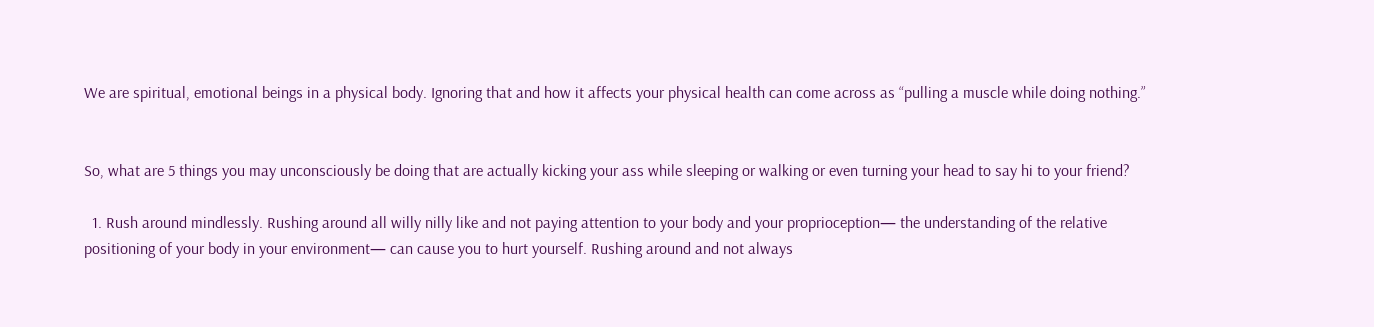We are spiritual, emotional beings in a physical body. Ignoring that and how it affects your physical health can come across as “pulling a muscle while doing nothing.”


So, what are 5 things you may unconsciously be doing that are actually kicking your ass while sleeping or walking or even turning your head to say hi to your friend?

  1. Rush around mindlessly. Rushing around all willy nilly like and not paying attention to your body and your proprioception— the understanding of the relative positioning of your body in your environment— can cause you to hurt yourself. Rushing around and not always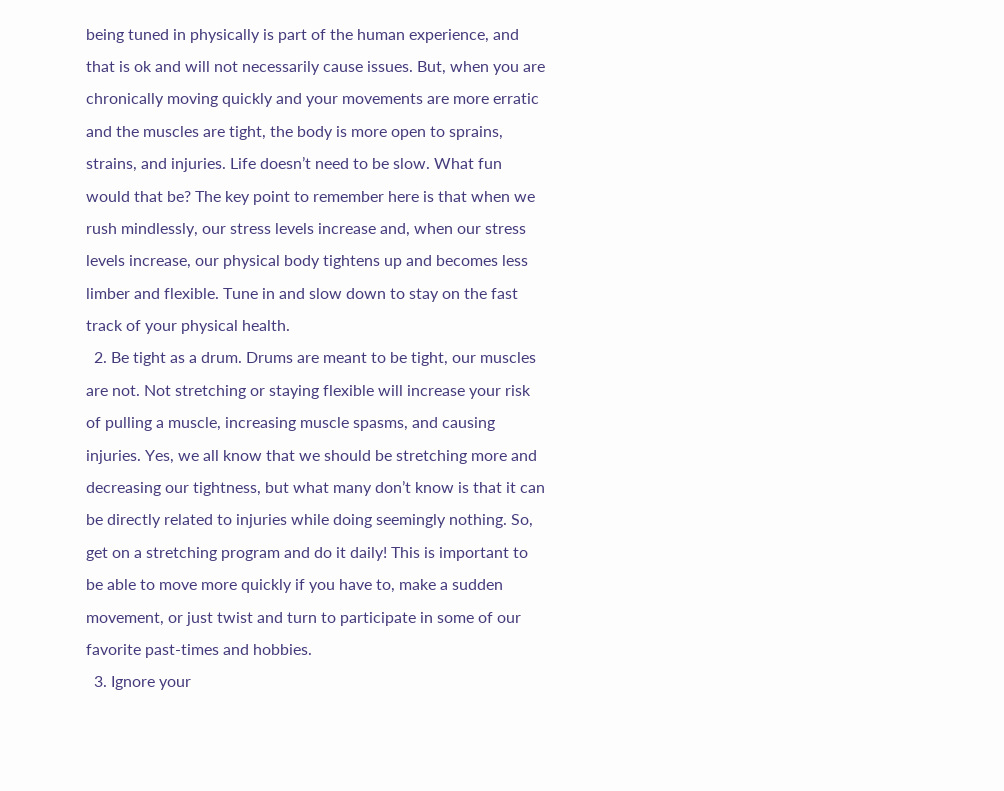being tuned in physically is part of the human experience, and that is ok and will not necessarily cause issues. But, when you are chronically moving quickly and your movements are more erratic and the muscles are tight, the body is more open to sprains, strains, and injuries. Life doesn’t need to be slow. What fun would that be? The key point to remember here is that when we rush mindlessly, our stress levels increase and, when our stress levels increase, our physical body tightens up and becomes less limber and flexible. Tune in and slow down to stay on the fast track of your physical health.
  2. Be tight as a drum. Drums are meant to be tight, our muscles are not. Not stretching or staying flexible will increase your risk of pulling a muscle, increasing muscle spasms, and causing injuries. Yes, we all know that we should be stretching more and decreasing our tightness, but what many don’t know is that it can be directly related to injuries while doing seemingly nothing. So, get on a stretching program and do it daily! This is important to be able to move more quickly if you have to, make a sudden movement, or just twist and turn to participate in some of our favorite past-times and hobbies.
  3. Ignore your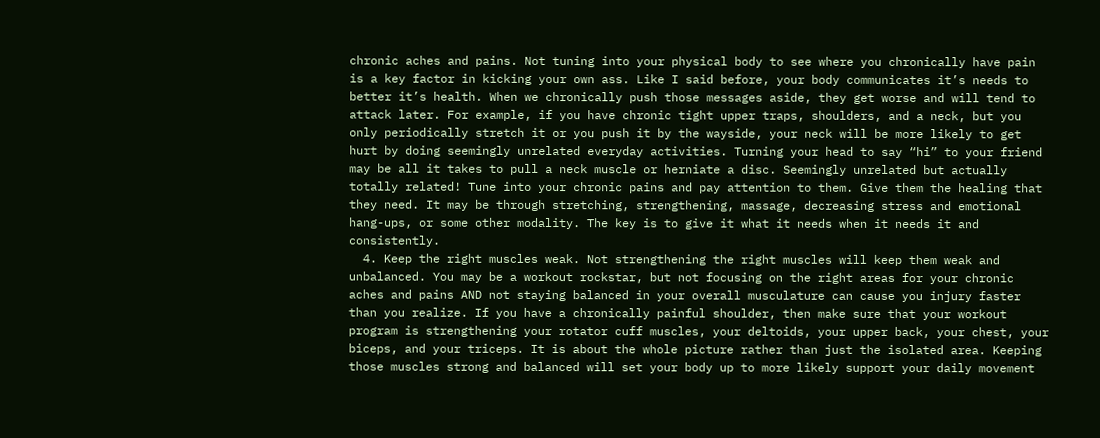chronic aches and pains. Not tuning into your physical body to see where you chronically have pain is a key factor in kicking your own ass. Like I said before, your body communicates it’s needs to better it’s health. When we chronically push those messages aside, they get worse and will tend to attack later. For example, if you have chronic tight upper traps, shoulders, and a neck, but you only periodically stretch it or you push it by the wayside, your neck will be more likely to get hurt by doing seemingly unrelated everyday activities. Turning your head to say “hi” to your friend may be all it takes to pull a neck muscle or herniate a disc. Seemingly unrelated but actually totally related! Tune into your chronic pains and pay attention to them. Give them the healing that they need. It may be through stretching, strengthening, massage, decreasing stress and emotional hang-ups, or some other modality. The key is to give it what it needs when it needs it and consistently.
  4. Keep the right muscles weak. Not strengthening the right muscles will keep them weak and unbalanced. You may be a workout rockstar, but not focusing on the right areas for your chronic aches and pains AND not staying balanced in your overall musculature can cause you injury faster than you realize. If you have a chronically painful shoulder, then make sure that your workout program is strengthening your rotator cuff muscles, your deltoids, your upper back, your chest, your biceps, and your triceps. It is about the whole picture rather than just the isolated area. Keeping those muscles strong and balanced will set your body up to more likely support your daily movement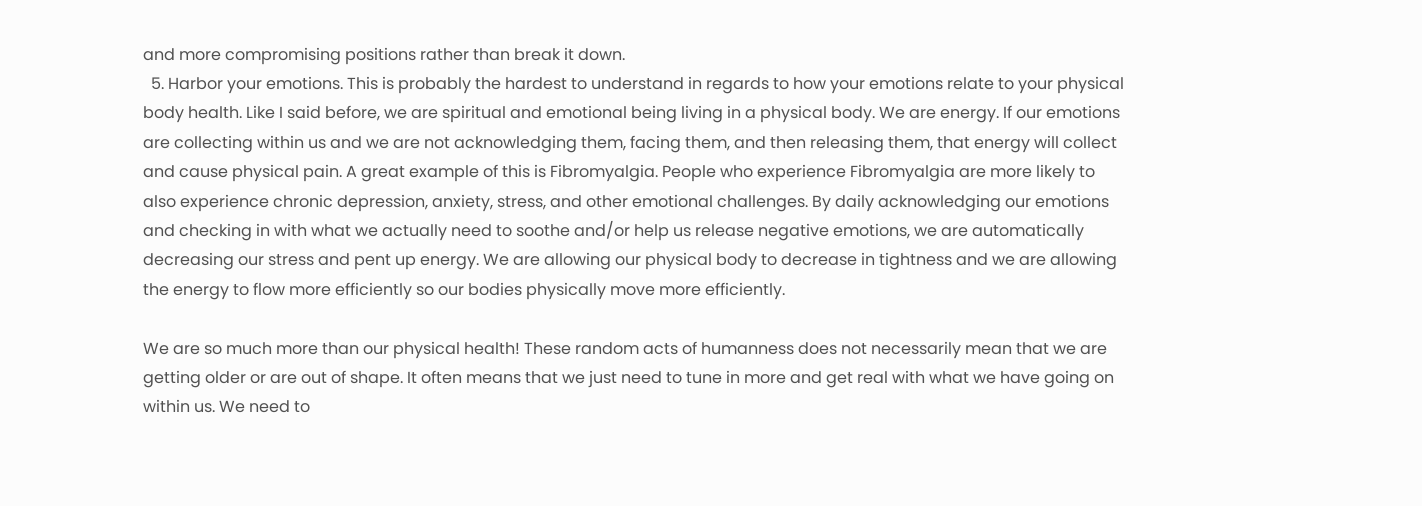and more compromising positions rather than break it down.
  5. Harbor your emotions. This is probably the hardest to understand in regards to how your emotions relate to your physical body health. Like I said before, we are spiritual and emotional being living in a physical body. We are energy. If our emotions are collecting within us and we are not acknowledging them, facing them, and then releasing them, that energy will collect and cause physical pain. A great example of this is Fibromyalgia. People who experience Fibromyalgia are more likely to also experience chronic depression, anxiety, stress, and other emotional challenges. By daily acknowledging our emotions and checking in with what we actually need to soothe and/or help us release negative emotions, we are automatically decreasing our stress and pent up energy. We are allowing our physical body to decrease in tightness and we are allowing the energy to flow more efficiently so our bodies physically move more efficiently.

We are so much more than our physical health! These random acts of humanness does not necessarily mean that we are getting older or are out of shape. It often means that we just need to tune in more and get real with what we have going on within us. We need to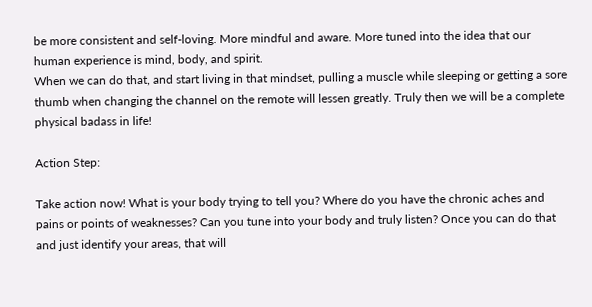be more consistent and self-loving. More mindful and aware. More tuned into the idea that our human experience is mind, body, and spirit.
When we can do that, and start living in that mindset, pulling a muscle while sleeping or getting a sore thumb when changing the channel on the remote will lessen greatly. Truly then we will be a complete physical badass in life!

Action Step:

Take action now! What is your body trying to tell you? Where do you have the chronic aches and pains or points of weaknesses? Can you tune into your body and truly listen? Once you can do that and just identify your areas, that will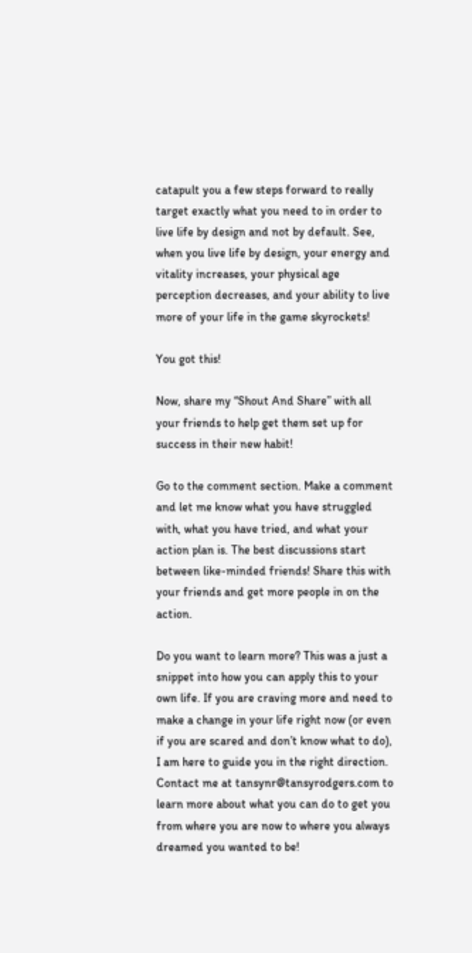catapult you a few steps forward to really target exactly what you need to in order to live life by design and not by default. See, when you live life by design, your energy and vitality increases, your physical age perception decreases, and your ability to live more of your life in the game skyrockets!

You got this!

Now, share my “Shout And Share” with all your friends to help get them set up for success in their new habit!

Go to the comment section. Make a comment and let me know what you have struggled with, what you have tried, and what your action plan is. The best discussions start between like-minded friends! Share this with your friends and get more people in on the action.

Do you want to learn more? This was a just a snippet into how you can apply this to your own life. If you are craving more and need to make a change in your life right now (or even if you are scared and don’t know what to do), I am here to guide you in the right direction. Contact me at tansynr@tansyrodgers.com to learn more about what you can do to get you from where you are now to where you always dreamed you wanted to be!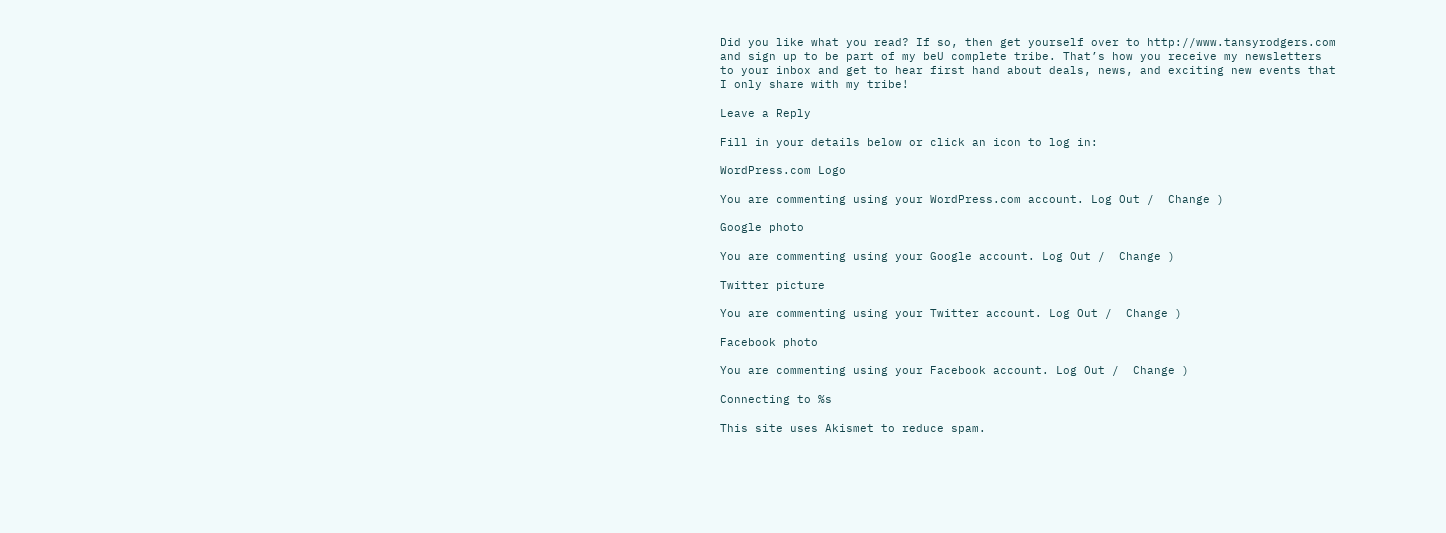Did you like what you read? If so, then get yourself over to http://www.tansyrodgers.com and sign up to be part of my beU complete tribe. That’s how you receive my newsletters to your inbox and get to hear first hand about deals, news, and exciting new events that I only share with my tribe!

Leave a Reply

Fill in your details below or click an icon to log in:

WordPress.com Logo

You are commenting using your WordPress.com account. Log Out /  Change )

Google photo

You are commenting using your Google account. Log Out /  Change )

Twitter picture

You are commenting using your Twitter account. Log Out /  Change )

Facebook photo

You are commenting using your Facebook account. Log Out /  Change )

Connecting to %s

This site uses Akismet to reduce spam.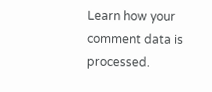Learn how your comment data is processed.